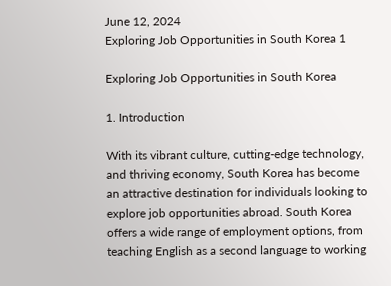June 12, 2024
Exploring Job Opportunities in South Korea 1

Exploring Job Opportunities in South Korea

1. Introduction

With its vibrant culture, cutting-edge technology, and thriving economy, South Korea has become an attractive destination for individuals looking to explore job opportunities abroad. South Korea offers a wide range of employment options, from teaching English as a second language to working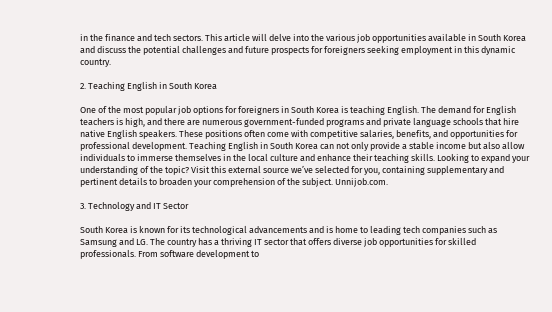in the finance and tech sectors. This article will delve into the various job opportunities available in South Korea and discuss the potential challenges and future prospects for foreigners seeking employment in this dynamic country.

2. Teaching English in South Korea

One of the most popular job options for foreigners in South Korea is teaching English. The demand for English teachers is high, and there are numerous government-funded programs and private language schools that hire native English speakers. These positions often come with competitive salaries, benefits, and opportunities for professional development. Teaching English in South Korea can not only provide a stable income but also allow individuals to immerse themselves in the local culture and enhance their teaching skills. Looking to expand your understanding of the topic? Visit this external source we’ve selected for you, containing supplementary and pertinent details to broaden your comprehension of the subject. Unnijob.com.

3. Technology and IT Sector

South Korea is known for its technological advancements and is home to leading tech companies such as Samsung and LG. The country has a thriving IT sector that offers diverse job opportunities for skilled professionals. From software development to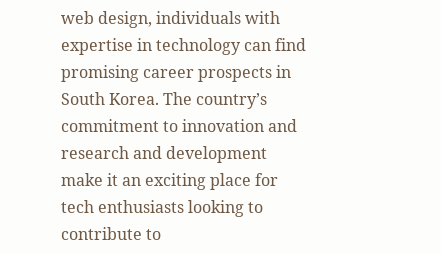web design, individuals with expertise in technology can find promising career prospects in South Korea. The country’s commitment to innovation and research and development make it an exciting place for tech enthusiasts looking to contribute to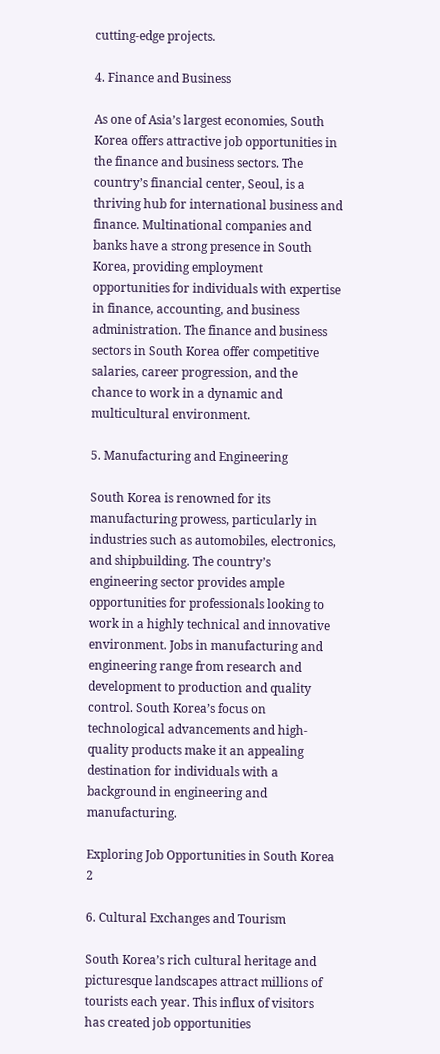cutting-edge projects.

4. Finance and Business

As one of Asia’s largest economies, South Korea offers attractive job opportunities in the finance and business sectors. The country’s financial center, Seoul, is a thriving hub for international business and finance. Multinational companies and banks have a strong presence in South Korea, providing employment opportunities for individuals with expertise in finance, accounting, and business administration. The finance and business sectors in South Korea offer competitive salaries, career progression, and the chance to work in a dynamic and multicultural environment.

5. Manufacturing and Engineering

South Korea is renowned for its manufacturing prowess, particularly in industries such as automobiles, electronics, and shipbuilding. The country’s engineering sector provides ample opportunities for professionals looking to work in a highly technical and innovative environment. Jobs in manufacturing and engineering range from research and development to production and quality control. South Korea’s focus on technological advancements and high-quality products make it an appealing destination for individuals with a background in engineering and manufacturing.

Exploring Job Opportunities in South Korea 2

6. Cultural Exchanges and Tourism

South Korea’s rich cultural heritage and picturesque landscapes attract millions of tourists each year. This influx of visitors has created job opportunities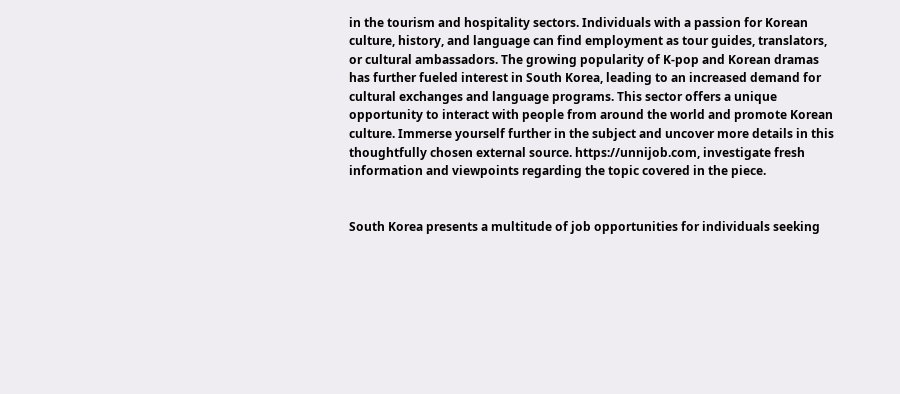in the tourism and hospitality sectors. Individuals with a passion for Korean culture, history, and language can find employment as tour guides, translators, or cultural ambassadors. The growing popularity of K-pop and Korean dramas has further fueled interest in South Korea, leading to an increased demand for cultural exchanges and language programs. This sector offers a unique opportunity to interact with people from around the world and promote Korean culture. Immerse yourself further in the subject and uncover more details in this thoughtfully chosen external source. https://unnijob.com, investigate fresh information and viewpoints regarding the topic covered in the piece.


South Korea presents a multitude of job opportunities for individuals seeking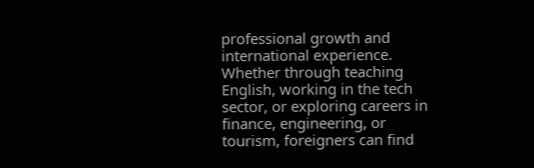professional growth and international experience. Whether through teaching English, working in the tech sector, or exploring careers in finance, engineering, or tourism, foreigners can find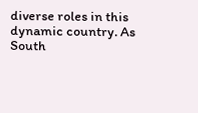diverse roles in this dynamic country. As South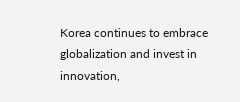Korea continues to embrace globalization and invest in innovation,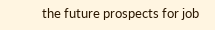the future prospects for job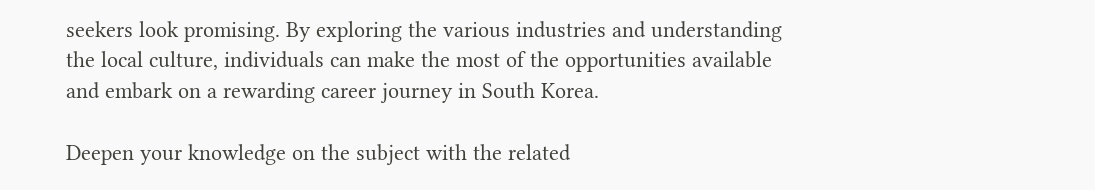seekers look promising. By exploring the various industries and understanding the local culture, individuals can make the most of the opportunities available and embark on a rewarding career journey in South Korea.

Deepen your knowledge on the subject with the related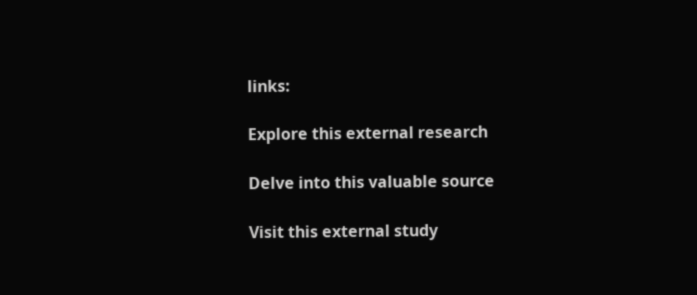links:

Explore this external research

Delve into this valuable source

Visit this external study